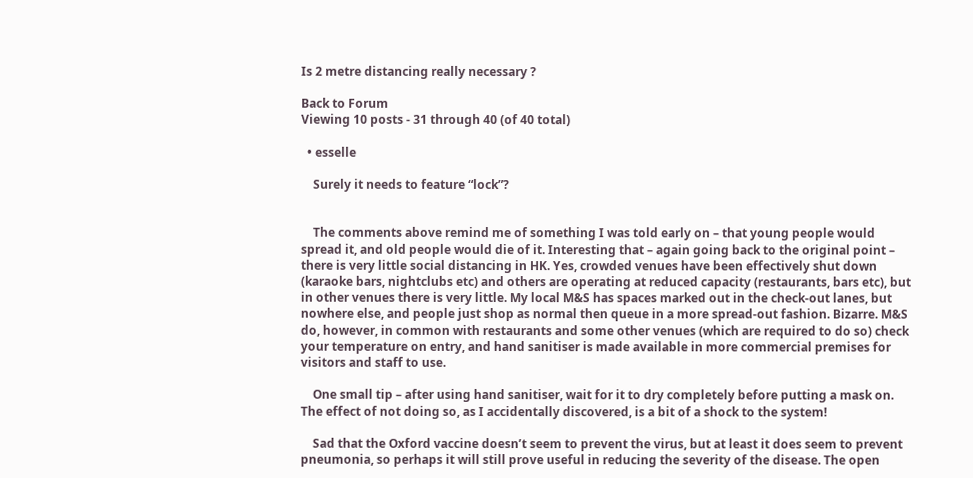Is 2 metre distancing really necessary ?

Back to Forum
Viewing 10 posts - 31 through 40 (of 40 total)

  • esselle

    Surely it needs to feature “lock”?


    The comments above remind me of something I was told early on – that young people would spread it, and old people would die of it. Interesting that – again going back to the original point – there is very little social distancing in HK. Yes, crowded venues have been effectively shut down (karaoke bars, nightclubs etc) and others are operating at reduced capacity (restaurants, bars etc), but in other venues there is very little. My local M&S has spaces marked out in the check-out lanes, but nowhere else, and people just shop as normal then queue in a more spread-out fashion. Bizarre. M&S do, however, in common with restaurants and some other venues (which are required to do so) check your temperature on entry, and hand sanitiser is made available in more commercial premises for visitors and staff to use.

    One small tip – after using hand sanitiser, wait for it to dry completely before putting a mask on. The effect of not doing so, as I accidentally discovered, is a bit of a shock to the system!

    Sad that the Oxford vaccine doesn’t seem to prevent the virus, but at least it does seem to prevent pneumonia, so perhaps it will still prove useful in reducing the severity of the disease. The open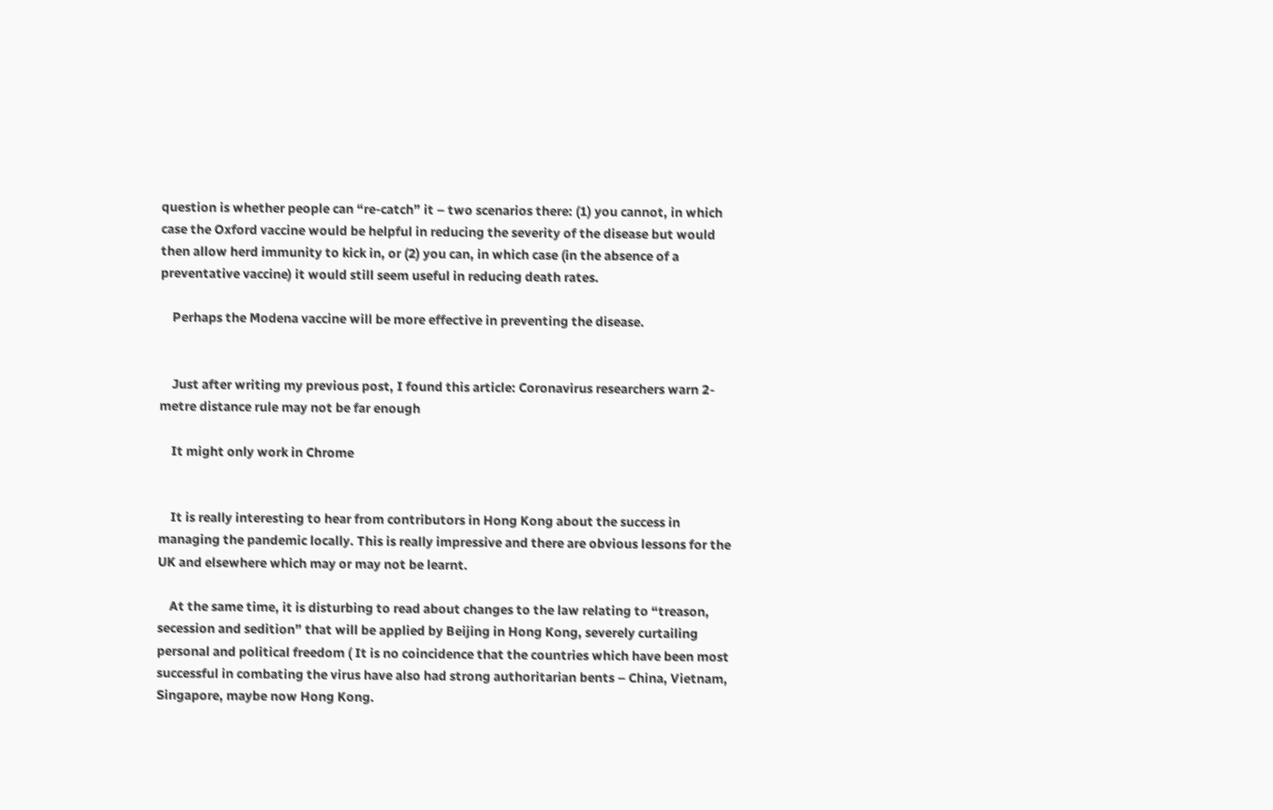question is whether people can “re-catch” it – two scenarios there: (1) you cannot, in which case the Oxford vaccine would be helpful in reducing the severity of the disease but would then allow herd immunity to kick in, or (2) you can, in which case (in the absence of a preventative vaccine) it would still seem useful in reducing death rates.

    Perhaps the Modena vaccine will be more effective in preventing the disease.


    Just after writing my previous post, I found this article: Coronavirus researchers warn 2-metre distance rule may not be far enough

    It might only work in Chrome


    It is really interesting to hear from contributors in Hong Kong about the success in managing the pandemic locally. This is really impressive and there are obvious lessons for the UK and elsewhere which may or may not be learnt.

    At the same time, it is disturbing to read about changes to the law relating to “treason, secession and sedition” that will be applied by Beijing in Hong Kong, severely curtailing personal and political freedom ( It is no coincidence that the countries which have been most successful in combating the virus have also had strong authoritarian bents – China, Vietnam, Singapore, maybe now Hong Kong.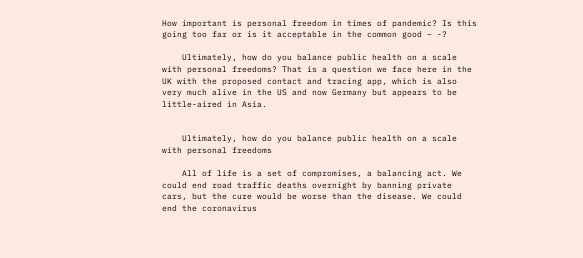How important is personal freedom in times of pandemic? Is this going too far or is it acceptable in the common good – -?

    Ultimately, how do you balance public health on a scale with personal freedoms? That is a question we face here in the UK with the proposed contact and tracing app, which is also very much alive in the US and now Germany but appears to be little-aired in Asia.


    Ultimately, how do you balance public health on a scale with personal freedoms

    All of life is a set of compromises, a balancing act. We could end road traffic deaths overnight by banning private cars, but the cure would be worse than the disease. We could end the coronavirus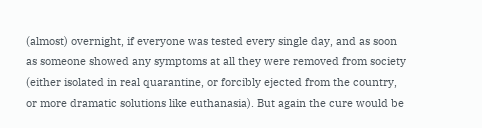(almost) overnight, if everyone was tested every single day, and as soon as someone showed any symptoms at all they were removed from society (either isolated in real quarantine, or forcibly ejected from the country, or more dramatic solutions like euthanasia). But again the cure would be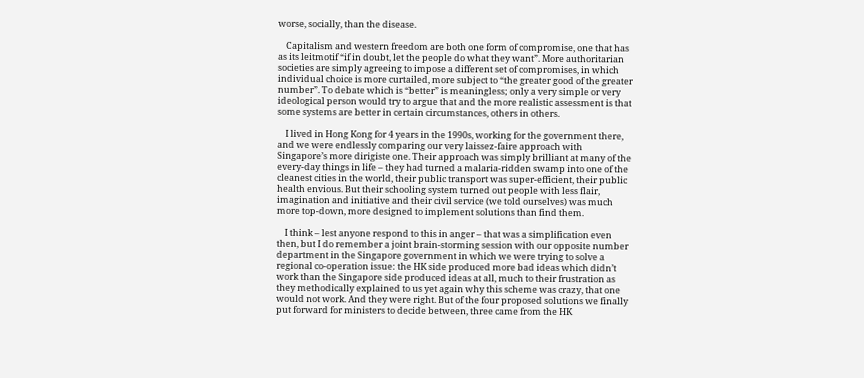worse, socially, than the disease.

    Capitalism and western freedom are both one form of compromise, one that has as its leitmotif “if in doubt, let the people do what they want”. More authoritarian societies are simply agreeing to impose a different set of compromises, in which individual choice is more curtailed, more subject to “the greater good of the greater number”. To debate which is “better” is meaningless; only a very simple or very ideological person would try to argue that and the more realistic assessment is that some systems are better in certain circumstances, others in others.

    I lived in Hong Kong for 4 years in the 1990s, working for the government there, and we were endlessly comparing our very laissez-faire approach with Singapore’s more dirigiste one. Their approach was simply brilliant at many of the every-day things in life – they had turned a malaria-ridden swamp into one of the cleanest cities in the world, their public transport was super-efficient, their public health envious. But their schooling system turned out people with less flair, imagination and initiative and their civil service (we told ourselves) was much more top-down, more designed to implement solutions than find them.

    I think – lest anyone respond to this in anger – that was a simplification even then, but I do remember a joint brain-storming session with our opposite number department in the Singapore government in which we were trying to solve a regional co-operation issue: the HK side produced more bad ideas which didn’t work than the Singapore side produced ideas at all, much to their frustration as they methodically explained to us yet again why this scheme was crazy, that one would not work. And they were right. But of the four proposed solutions we finally put forward for ministers to decide between, three came from the HK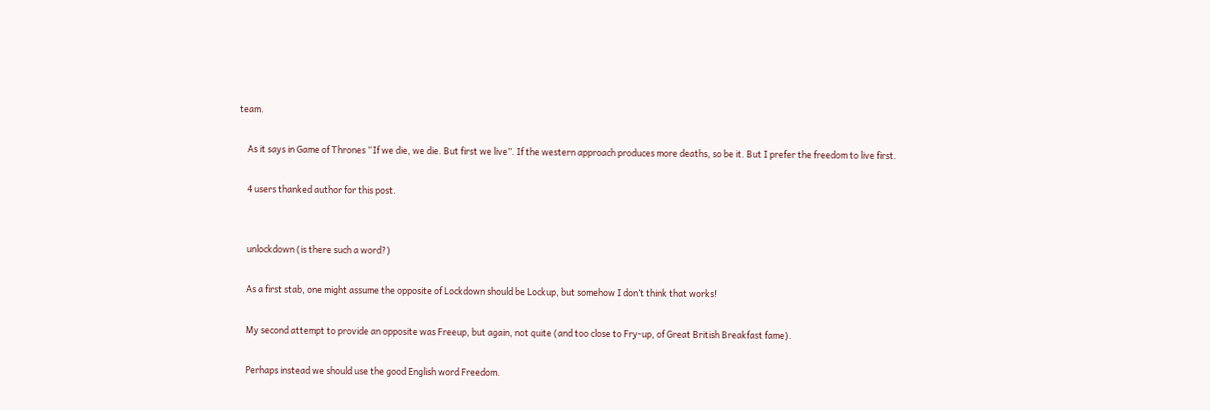team.

    As it says in Game of Thrones “If we die, we die. But first we live”. If the western approach produces more deaths, so be it. But I prefer the freedom to live first.

    4 users thanked author for this post.


    unlockdown (is there such a word?)

    As a first stab, one might assume the opposite of Lockdown should be Lockup, but somehow I don’t think that works!

    My second attempt to provide an opposite was Freeup, but again, not quite (and too close to Fry-up, of Great British Breakfast fame).

    Perhaps instead we should use the good English word Freedom.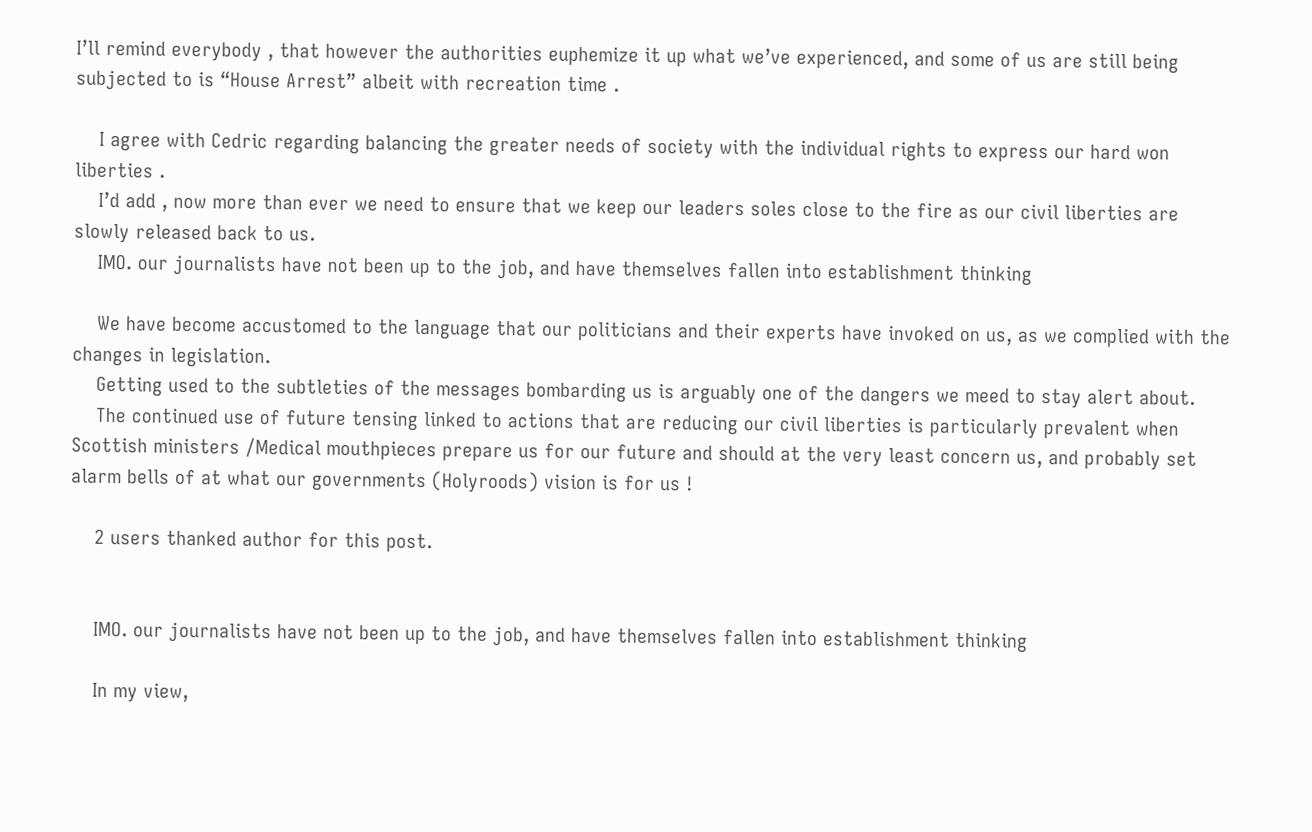I’ll remind everybody , that however the authorities euphemize it up what we’ve experienced, and some of us are still being subjected to is “House Arrest” albeit with recreation time .

    I agree with Cedric regarding balancing the greater needs of society with the individual rights to express our hard won liberties .
    I’d add , now more than ever we need to ensure that we keep our leaders soles close to the fire as our civil liberties are slowly released back to us.
    IMO. our journalists have not been up to the job, and have themselves fallen into establishment thinking

    We have become accustomed to the language that our politicians and their experts have invoked on us, as we complied with the changes in legislation.
    Getting used to the subtleties of the messages bombarding us is arguably one of the dangers we meed to stay alert about.
    The continued use of future tensing linked to actions that are reducing our civil liberties is particularly prevalent when Scottish ministers /Medical mouthpieces prepare us for our future and should at the very least concern us, and probably set alarm bells of at what our governments (Holyroods) vision is for us !

    2 users thanked author for this post.


    IMO. our journalists have not been up to the job, and have themselves fallen into establishment thinking

    In my view,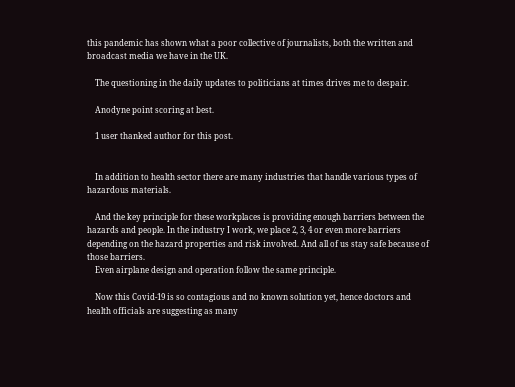this pandemic has shown what a poor collective of journalists, both the written and broadcast media we have in the UK.

    The questioning in the daily updates to politicians at times drives me to despair.

    Anodyne point scoring at best.

    1 user thanked author for this post.


    In addition to health sector there are many industries that handle various types of hazardous materials.

    And the key principle for these workplaces is providing enough barriers between the hazards and people. In the industry I work, we place 2, 3, 4 or even more barriers depending on the hazard properties and risk involved. And all of us stay safe because of those barriers.
    Even airplane design and operation follow the same principle.

    Now this Covid-19 is so contagious and no known solution yet, hence doctors and health officials are suggesting as many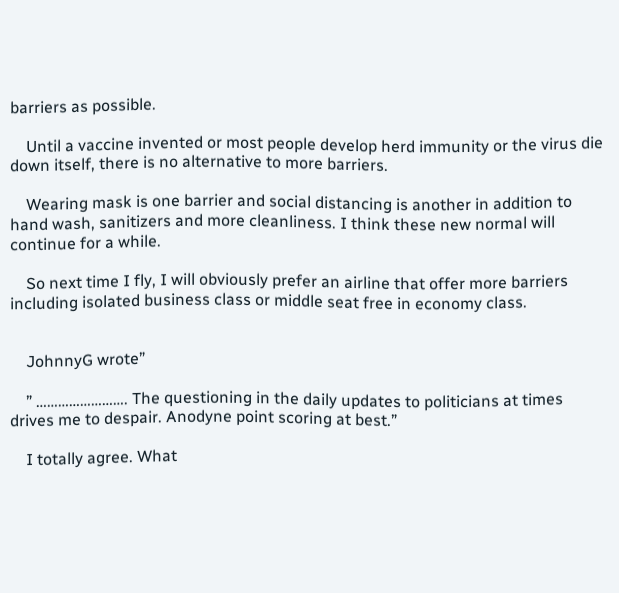barriers as possible.

    Until a vaccine invented or most people develop herd immunity or the virus die down itself, there is no alternative to more barriers.

    Wearing mask is one barrier and social distancing is another in addition to hand wash, sanitizers and more cleanliness. I think these new normal will continue for a while.

    So next time I fly, I will obviously prefer an airline that offer more barriers including isolated business class or middle seat free in economy class.


    JohnnyG wrote”

    ” ……………………. The questioning in the daily updates to politicians at times drives me to despair. Anodyne point scoring at best.”

    I totally agree. What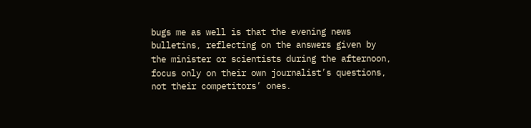bugs me as well is that the evening news bulletins, reflecting on the answers given by the minister or scientists during the afternoon, focus only on their own journalist’s questions, not their competitors’ ones.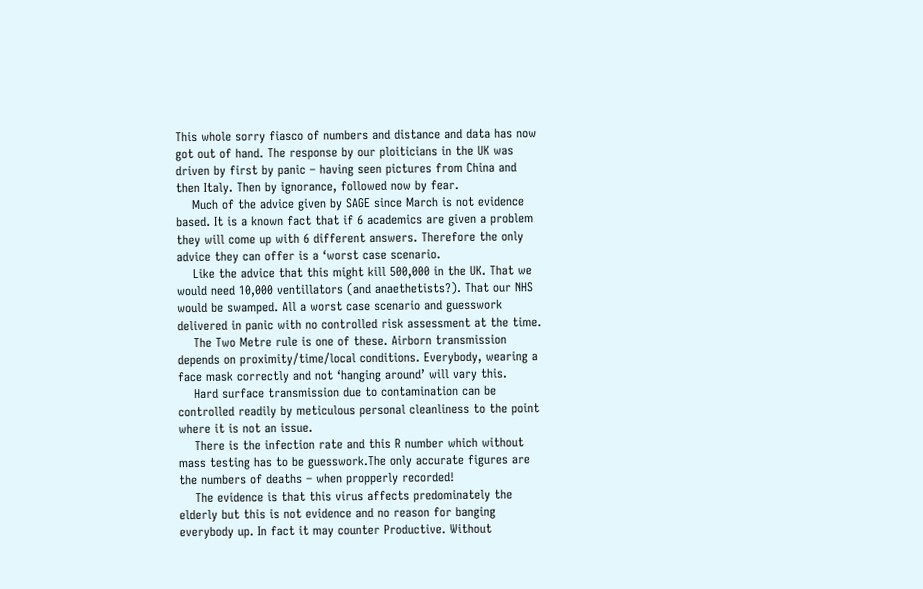This whole sorry fiasco of numbers and distance and data has now got out of hand. The response by our ploiticians in the UK was driven by first by panic – having seen pictures from China and then Italy. Then by ignorance, followed now by fear.
    Much of the advice given by SAGE since March is not evidence based. It is a known fact that if 6 academics are given a problem they will come up with 6 different answers. Therefore the only advice they can offer is a ‘worst case scenario.
    Like the advice that this might kill 500,000 in the UK. That we would need 10,000 ventillators (and anaethetists?). That our NHS would be swamped. All a worst case scenario and guesswork delivered in panic with no controlled risk assessment at the time.
    The Two Metre rule is one of these. Airborn transmission depends on proximity/time/local conditions. Everybody, wearing a face mask correctly and not ‘hanging around’ will vary this.
    Hard surface transmission due to contamination can be controlled readily by meticulous personal cleanliness to the point where it is not an issue.
    There is the infection rate and this R number which without mass testing has to be guesswork.The only accurate figures are the numbers of deaths – when propperly recorded!
    The evidence is that this virus affects predominately the elderly but this is not evidence and no reason for banging everybody up. In fact it may counter Productive. Without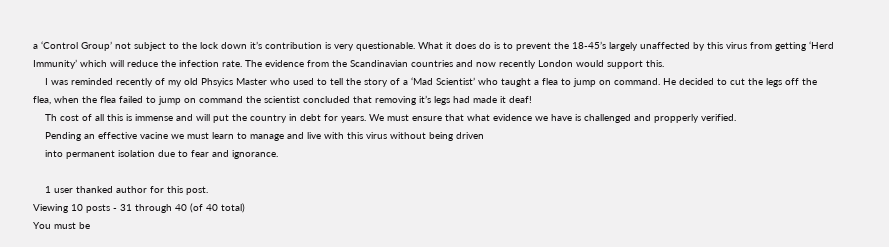a ‘Control Group’ not subject to the lock down it’s contribution is very questionable. What it does do is to prevent the 18-45’s largely unaffected by this virus from getting ‘Herd Immunity’ which will reduce the infection rate. The evidence from the Scandinavian countries and now recently London would support this.
    I was reminded recently of my old Phsyics Master who used to tell the story of a ‘Mad Scientist’ who taught a flea to jump on command. He decided to cut the legs off the flea, when the flea failed to jump on command the scientist concluded that removing it’s legs had made it deaf!
    Th cost of all this is immense and will put the country in debt for years. We must ensure that what evidence we have is challenged and propperly verified.
    Pending an effective vacine we must learn to manage and live with this virus without being driven
    into permanent isolation due to fear and ignorance.

    1 user thanked author for this post.
Viewing 10 posts - 31 through 40 (of 40 total)
You must be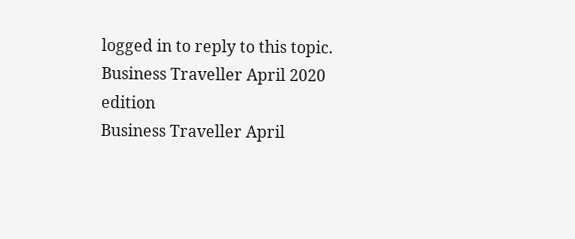logged in to reply to this topic.
Business Traveller April 2020 edition
Business Traveller April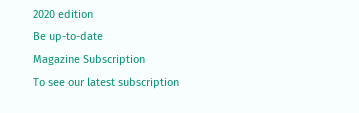2020 edition
Be up-to-date
Magazine Subscription
To see our latest subscription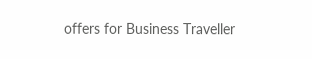offers for Business Traveller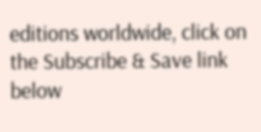editions worldwide, click on the Subscribe & Save link below